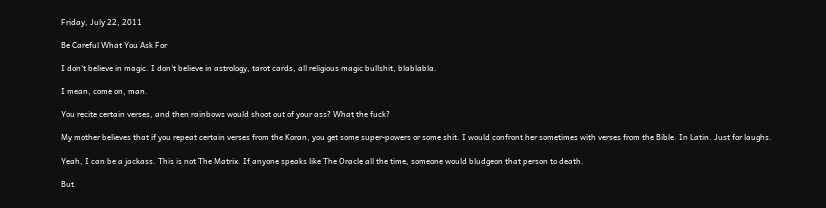Friday, July 22, 2011

Be Careful What You Ask For

I don't believe in magic. I don't believe in astrology, tarot cards, all religious magic bullshit, blablabla.

I mean, come on, man.

You recite certain verses, and then rainbows would shoot out of your ass? What the fuck?

My mother believes that if you repeat certain verses from the Koran, you get some super-powers or some shit. I would confront her sometimes with verses from the Bible. In Latin. Just for laughs.

Yeah, I can be a jackass. This is not The Matrix. If anyone speaks like The Oracle all the time, someone would bludgeon that person to death.

But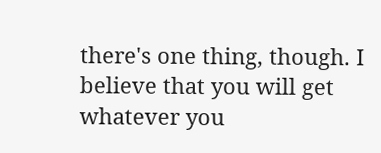there's one thing, though. I believe that you will get whatever you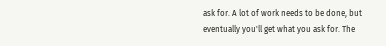ask for. A lot of work needs to be done, but eventually you'll get what you ask for. The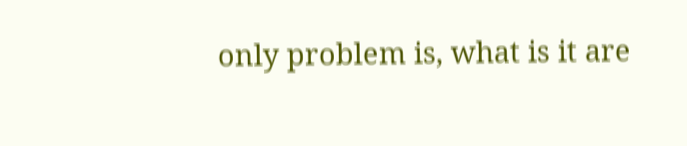only problem is, what is it are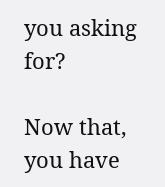you asking for?

Now that, you have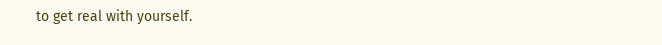to get real with yourself.